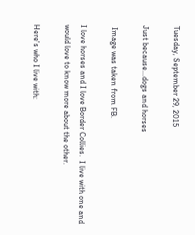Tuesday, September 29, 2015

Just because...dogs and horses

 Image was taken from FB.

I love horses and I love Border Collies.  I live with one and would love to know more about the other.

Here's who I live with: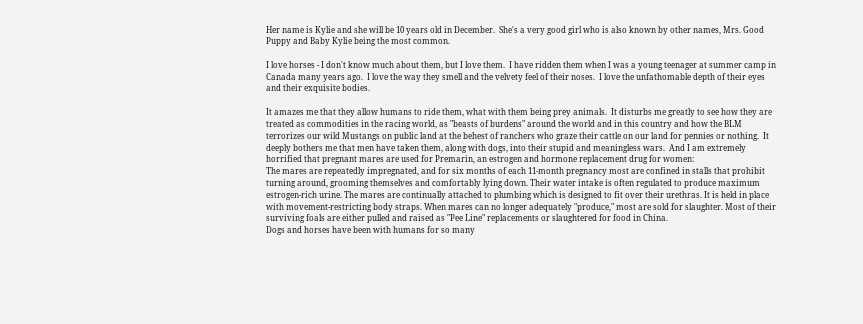Her name is Kylie and she will be 10 years old in December.  She's a very good girl who is also known by other names, Mrs. Good Puppy and Baby Kylie being the most common.

I love horses - I don't know much about them, but I love them.  I have ridden them when I was a young teenager at summer camp in Canada many years ago.  I love the way they smell and the velvety feel of their noses.  I love the unfathomable depth of their eyes and their exquisite bodies.

It amazes me that they allow humans to ride them, what with them being prey animals.  It disturbs me greatly to see how they are treated as commodities in the racing world, as "beasts of burdens" around the world and in this country and how the BLM terrorizes our wild Mustangs on public land at the behest of ranchers who graze their cattle on our land for pennies or nothing.  It deeply bothers me that men have taken them, along with dogs, into their stupid and meaningless wars.  And I am extremely horrified that pregnant mares are used for Premarin, an estrogen and hormone replacement drug for women:
The mares are repeatedly impregnated, and for six months of each 11-month pregnancy most are confined in stalls that prohibit turning around, grooming themselves and comfortably lying down. Their water intake is often regulated to produce maximum estrogen-rich urine. The mares are continually attached to plumbing which is designed to fit over their urethras. It is held in place with movement-restricting body straps. When mares can no longer adequately "produce," most are sold for slaughter. Most of their surviving foals are either pulled and raised as "Pee Line" replacements or slaughtered for food in China.
Dogs and horses have been with humans for so many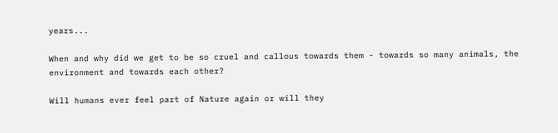years...

When and why did we get to be so cruel and callous towards them - towards so many animals, the environment and towards each other?

Will humans ever feel part of Nature again or will they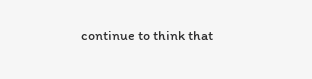continue to think that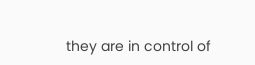they are in control of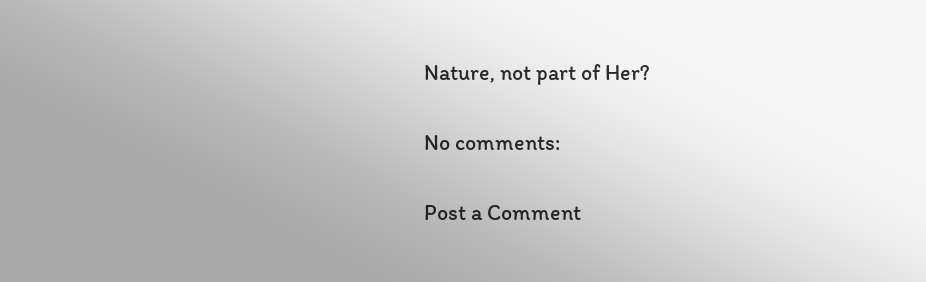Nature, not part of Her?

No comments:

Post a Comment